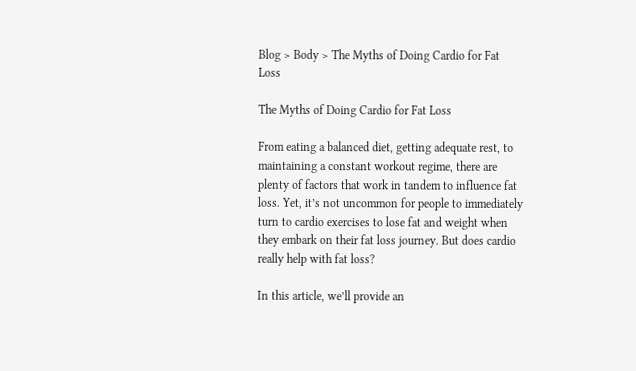Blog > Body > The Myths of Doing Cardio for Fat Loss

The Myths of Doing Cardio for Fat Loss

From eating a balanced diet, getting adequate rest, to maintaining a constant workout regime, there are plenty of factors that work in tandem to influence fat loss. Yet, it’s not uncommon for people to immediately turn to cardio exercises to lose fat and weight when they embark on their fat loss journey. But does cardio really help with fat loss?

In this article, we’ll provide an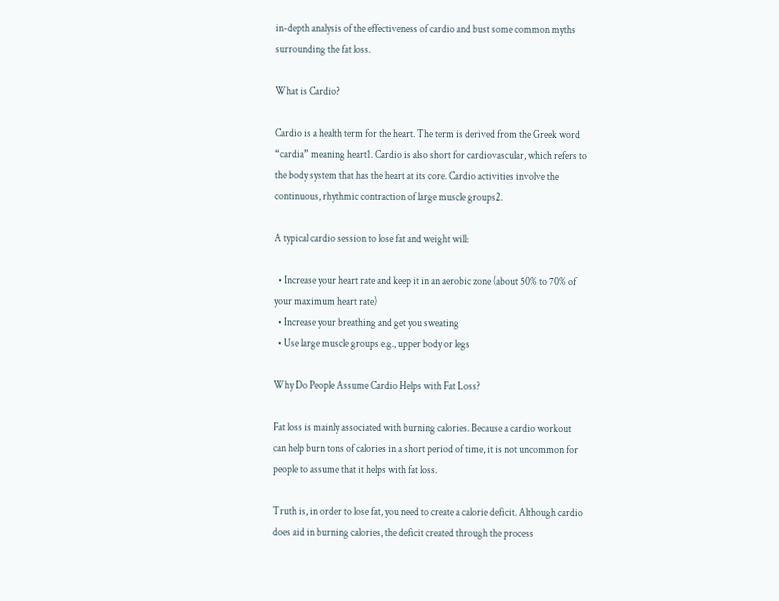in-depth analysis of the effectiveness of cardio and bust some common myths surrounding the fat loss.

What is Cardio?

Cardio is a health term for the heart. The term is derived from the Greek word “cardia” meaning heart1. Cardio is also short for cardiovascular, which refers to the body system that has the heart at its core. Cardio activities involve the continuous, rhythmic contraction of large muscle groups2.

A typical cardio session to lose fat and weight will:

  • Increase your heart rate and keep it in an aerobic zone (about 50% to 70% of your maximum heart rate)
  • Increase your breathing and get you sweating
  • Use large muscle groups e.g., upper body or legs

Why Do People Assume Cardio Helps with Fat Loss?

Fat loss is mainly associated with burning calories. Because a cardio workout can help burn tons of calories in a short period of time, it is not uncommon for people to assume that it helps with fat loss.

Truth is, in order to lose fat, you need to create a calorie deficit. Although cardio does aid in burning calories, the deficit created through the process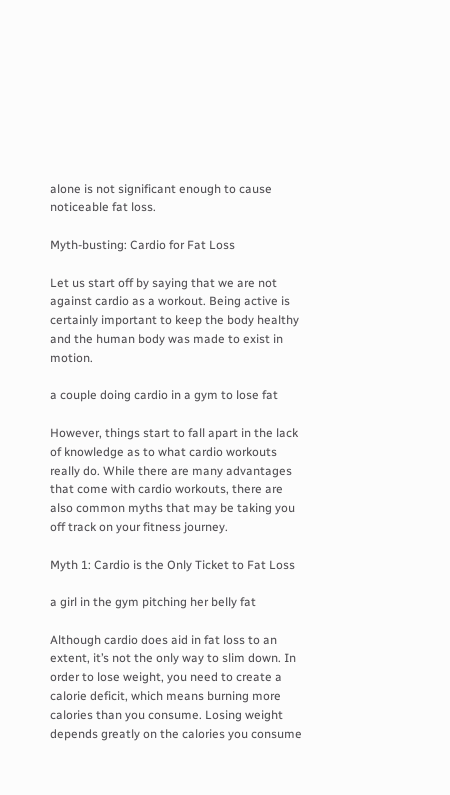alone is not significant enough to cause noticeable fat loss.

Myth-busting: Cardio for Fat Loss

Let us start off by saying that we are not against cardio as a workout. Being active is certainly important to keep the body healthy and the human body was made to exist in motion.

a couple doing cardio in a gym to lose fat

However, things start to fall apart in the lack of knowledge as to what cardio workouts really do. While there are many advantages that come with cardio workouts, there are also common myths that may be taking you off track on your fitness journey.

Myth 1: Cardio is the Only Ticket to Fat Loss

a girl in the gym pitching her belly fat

Although cardio does aid in fat loss to an extent, it’s not the only way to slim down. In order to lose weight, you need to create a calorie deficit, which means burning more calories than you consume. Losing weight depends greatly on the calories you consume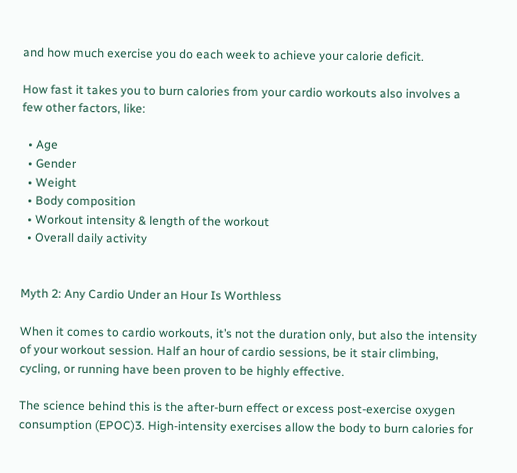and how much exercise you do each week to achieve your calorie deficit.

How fast it takes you to burn calories from your cardio workouts also involves a few other factors, like:

  • Age
  • Gender
  • Weight
  • Body composition
  • Workout intensity & length of the workout
  • Overall daily activity


Myth 2: Any Cardio Under an Hour Is Worthless

When it comes to cardio workouts, it’s not the duration only, but also the intensity of your workout session. Half an hour of cardio sessions, be it stair climbing, cycling, or running have been proven to be highly effective.

The science behind this is the after-burn effect or excess post-exercise oxygen consumption (EPOC)3. High-intensity exercises allow the body to burn calories for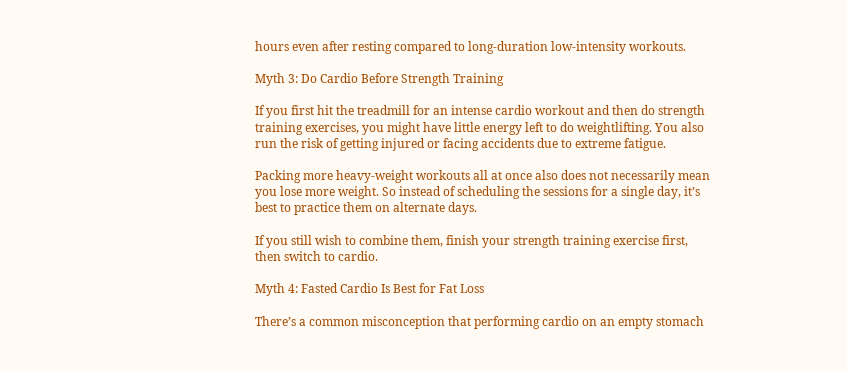hours even after resting compared to long-duration low-intensity workouts.

Myth 3: Do Cardio Before Strength Training

If you first hit the treadmill for an intense cardio workout and then do strength training exercises, you might have little energy left to do weightlifting. You also run the risk of getting injured or facing accidents due to extreme fatigue.

Packing more heavy-weight workouts all at once also does not necessarily mean you lose more weight. So instead of scheduling the sessions for a single day, it’s best to practice them on alternate days.

If you still wish to combine them, finish your strength training exercise first, then switch to cardio.

Myth 4: Fasted Cardio Is Best for Fat Loss

There’s a common misconception that performing cardio on an empty stomach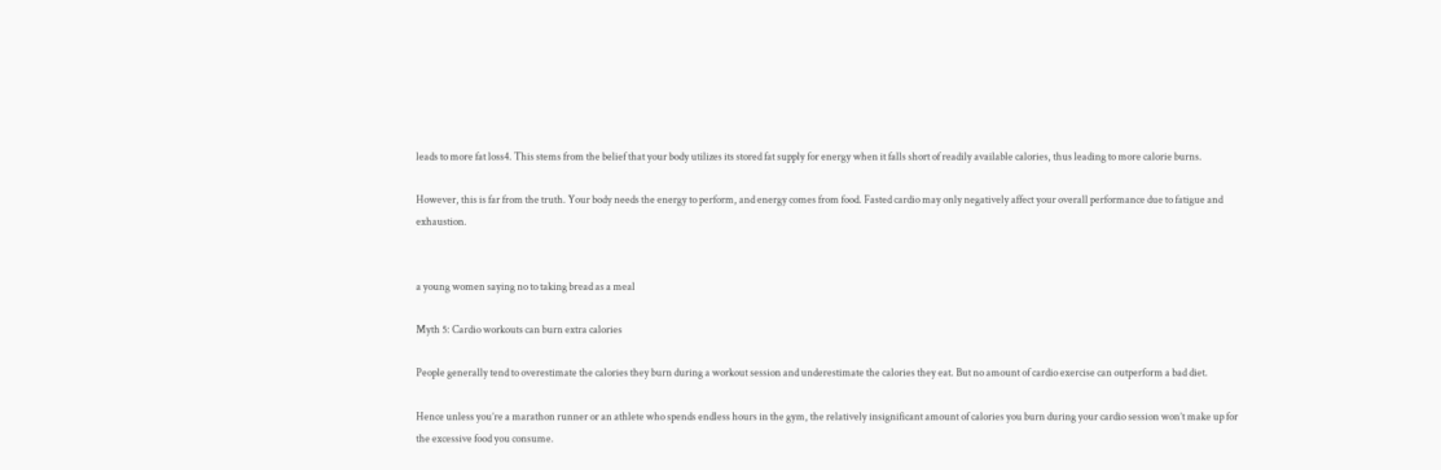leads to more fat loss4. This stems from the belief that your body utilizes its stored fat supply for energy when it falls short of readily available calories, thus leading to more calorie burns.

However, this is far from the truth. Your body needs the energy to perform, and energy comes from food. Fasted cardio may only negatively affect your overall performance due to fatigue and exhaustion.


a young women saying no to taking bread as a meal

Myth 5: Cardio workouts can burn extra calories

People generally tend to overestimate the calories they burn during a workout session and underestimate the calories they eat. But no amount of cardio exercise can outperform a bad diet.

Hence unless you’re a marathon runner or an athlete who spends endless hours in the gym, the relatively insignificant amount of calories you burn during your cardio session won’t make up for the excessive food you consume.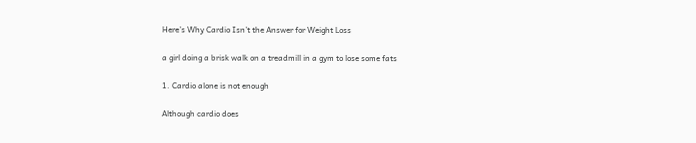Here’s Why Cardio Isn’t the Answer for Weight Loss

a girl doing a brisk walk on a treadmill in a gym to lose some fats

1. Cardio alone is not enough

Although cardio does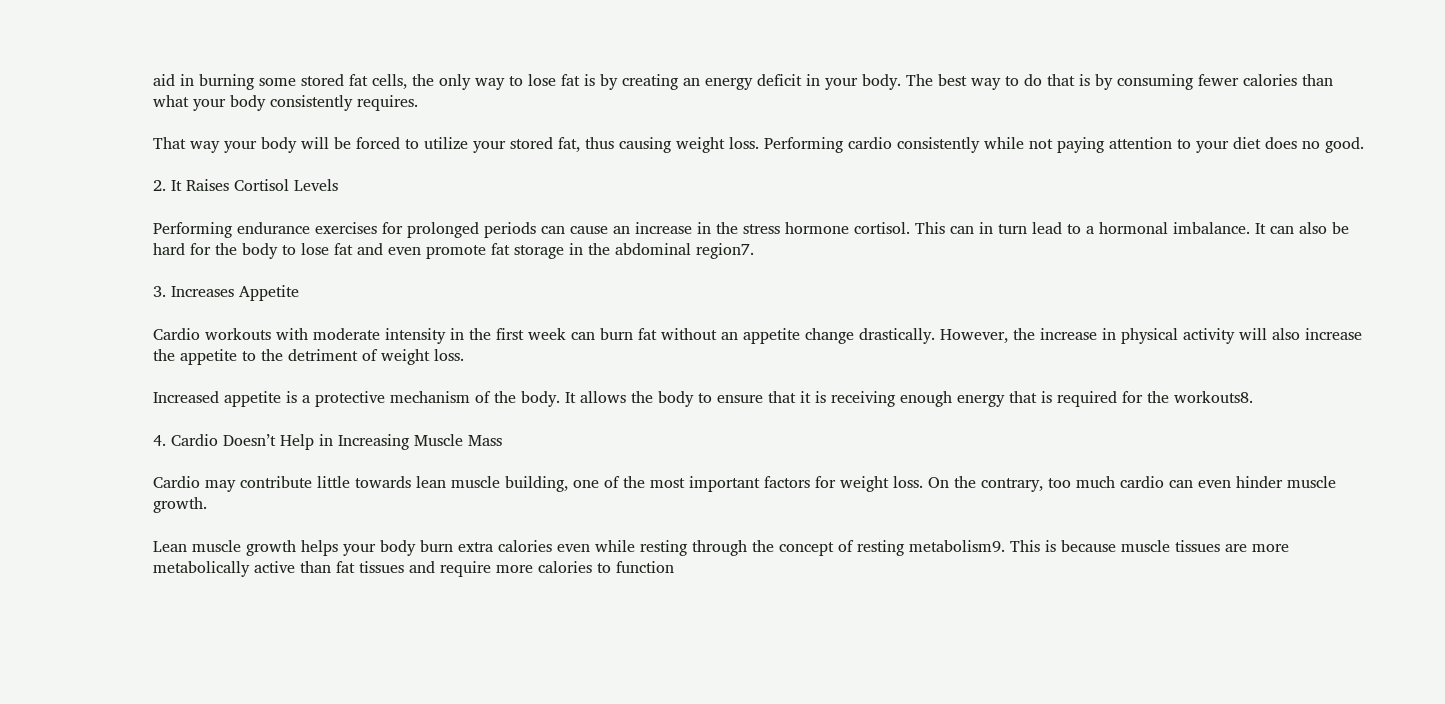aid in burning some stored fat cells, the only way to lose fat is by creating an energy deficit in your body. The best way to do that is by consuming fewer calories than what your body consistently requires.

That way your body will be forced to utilize your stored fat, thus causing weight loss. Performing cardio consistently while not paying attention to your diet does no good.

2. It Raises Cortisol Levels

Performing endurance exercises for prolonged periods can cause an increase in the stress hormone cortisol. This can in turn lead to a hormonal imbalance. It can also be hard for the body to lose fat and even promote fat storage in the abdominal region7.

3. Increases Appetite

Cardio workouts with moderate intensity in the first week can burn fat without an appetite change drastically. However, the increase in physical activity will also increase the appetite to the detriment of weight loss.

Increased appetite is a protective mechanism of the body. It allows the body to ensure that it is receiving enough energy that is required for the workouts8.

4. Cardio Doesn’t Help in Increasing Muscle Mass

Cardio may contribute little towards lean muscle building, one of the most important factors for weight loss. On the contrary, too much cardio can even hinder muscle growth.

Lean muscle growth helps your body burn extra calories even while resting through the concept of resting metabolism9. This is because muscle tissues are more metabolically active than fat tissues and require more calories to function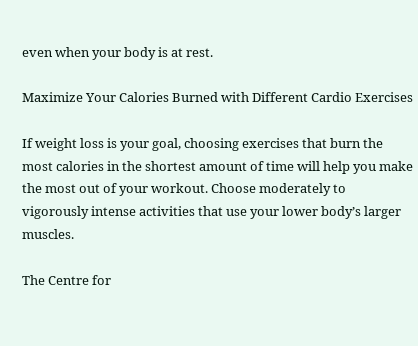even when your body is at rest.

Maximize Your Calories Burned with Different Cardio Exercises

If weight loss is your goal, choosing exercises that burn the most calories in the shortest amount of time will help you make the most out of your workout. Choose moderately to vigorously intense activities that use your lower body’s larger muscles.

The Centre for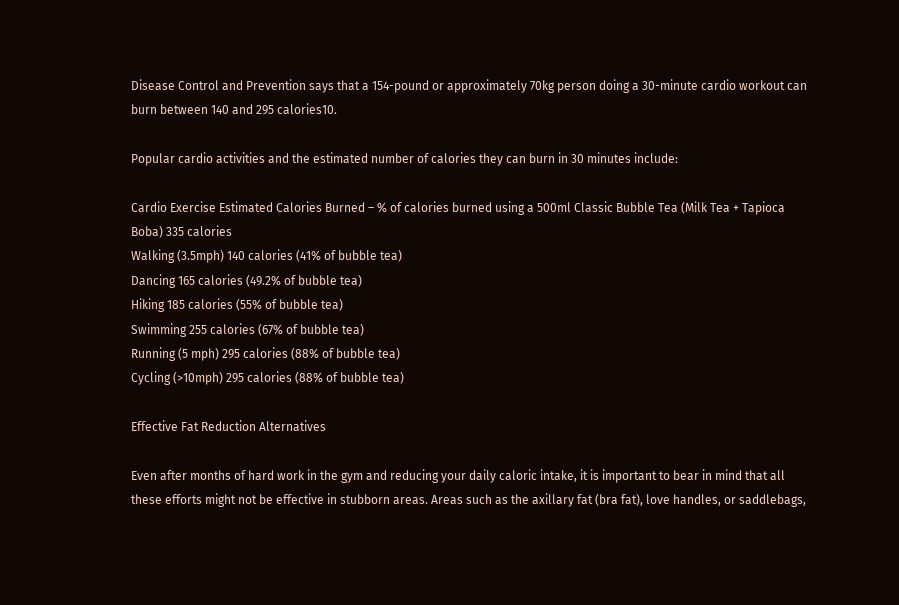Disease Control and Prevention says that a 154-pound or approximately 70kg person doing a 30-minute cardio workout can burn between 140 and 295 calories10.

Popular cardio activities and the estimated number of calories they can burn in 30 minutes include:

Cardio Exercise Estimated Calories Burned – % of calories burned using a 500ml Classic Bubble Tea (Milk Tea + Tapioca Boba) 335 calories
Walking (3.5mph) 140 calories (41% of bubble tea)
Dancing 165 calories (49.2% of bubble tea)
Hiking 185 calories (55% of bubble tea)
Swimming 255 calories (67% of bubble tea)
Running (5 mph) 295 calories (88% of bubble tea)
Cycling (>10mph) 295 calories (88% of bubble tea)

Effective Fat Reduction Alternatives

Even after months of hard work in the gym and reducing your daily caloric intake, it is important to bear in mind that all these efforts might not be effective in stubborn areas. Areas such as the axillary fat (bra fat), love handles, or saddlebags,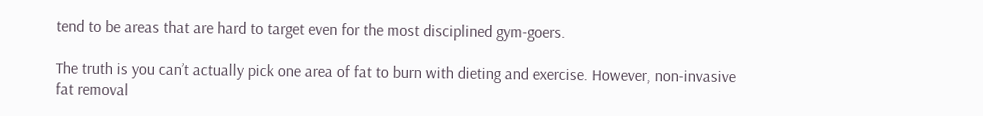tend to be areas that are hard to target even for the most disciplined gym-goers.

The truth is you can’t actually pick one area of fat to burn with dieting and exercise. However, non-invasive fat removal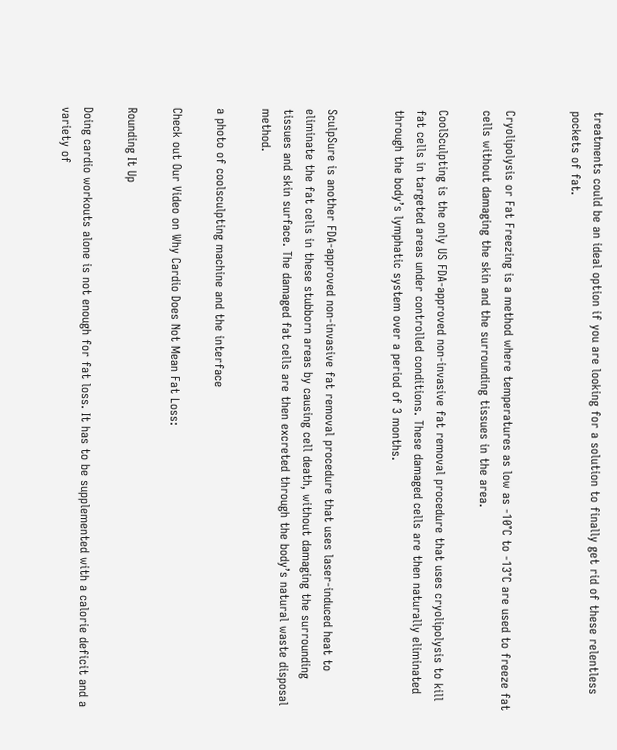treatments could be an ideal option if you are looking for a solution to finally get rid of these relentless pockets of fat.


Cryolipolysis or Fat Freezing is a method where temperatures as low as -10°C to -13°C are used to freeze fat cells without damaging the skin and the surrounding tissues in the area.

CoolSculpting is the only US FDA-approved non-invasive fat removal procedure that uses cryolipolysis to kill fat cells in targeted areas under controlled conditions. These damaged cells are then naturally eliminated through the body’s lymphatic system over a period of 3 months.


SculpSure is another FDA-approved non-invasive fat removal procedure that uses laser-induced heat to eliminate the fat cells in these stubborn areas by causing cell death, without damaging the surrounding tissues and skin surface. The damaged fat cells are then excreted through the body’s natural waste disposal method.

a photo of coolsculpting machine and the interface

Check out Our Video on Why Cardio Does Not Mean Fat Loss:

Rounding It Up

Doing cardio workouts alone is not enough for fat loss. It has to be supplemented with a calorie deficit and a variety of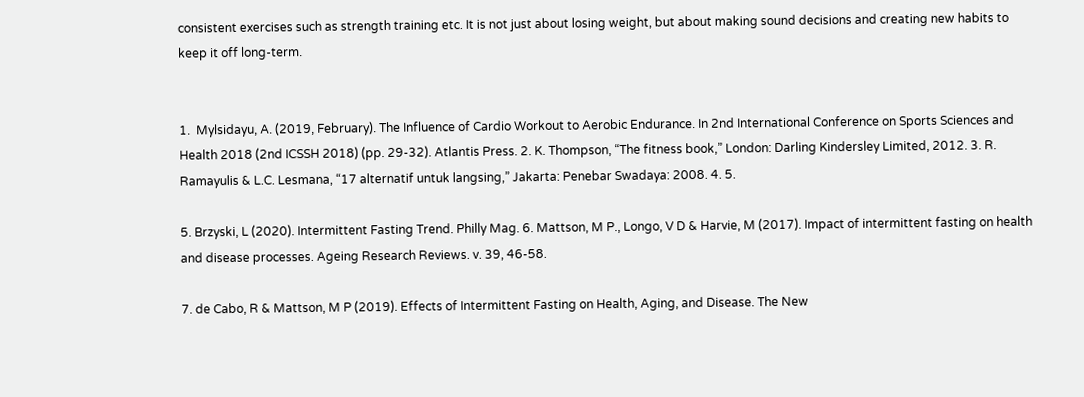consistent exercises such as strength training etc. It is not just about losing weight, but about making sound decisions and creating new habits to keep it off long-term.


1.  Mylsidayu, A. (2019, February). The Influence of Cardio Workout to Aerobic Endurance. In 2nd International Conference on Sports Sciences and Health 2018 (2nd ICSSH 2018) (pp. 29-32). Atlantis Press. 2. K. Thompson, “The fitness book,” London: Darling Kindersley Limited, 2012. 3. R. Ramayulis & L.C. Lesmana, “17 alternatif untuk langsing,” Jakarta: Penebar Swadaya: 2008. 4. 5.

5. Brzyski, L (2020). Intermittent Fasting Trend. Philly Mag. 6. Mattson, M P., Longo, V D & Harvie, M (2017). Impact of intermittent fasting on health and disease processes. Ageing Research Reviews. v. 39, 46-58.

7. de Cabo, R & Mattson, M P (2019). Effects of Intermittent Fasting on Health, Aging, and Disease. The New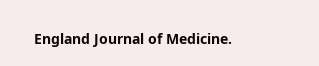England Journal of Medicine.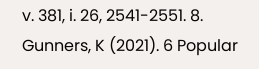v. 381, i. 26, 2541-2551. 8. Gunners, K (2021). 6 Popular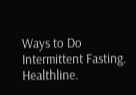Ways to Do Intermittent Fasting. Healthline.